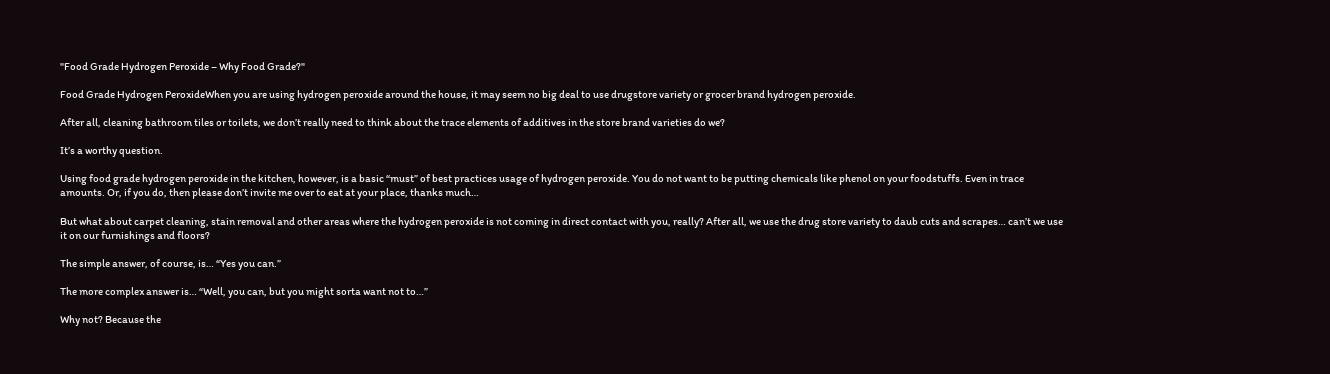"Food Grade Hydrogen Peroxide – Why Food Grade?"

Food Grade Hydrogen PeroxideWhen you are using hydrogen peroxide around the house, it may seem no big deal to use drugstore variety or grocer brand hydrogen peroxide.

After all, cleaning bathroom tiles or toilets, we don’t really need to think about the trace elements of additives in the store brand varieties do we?

It’s a worthy question.

Using food grade hydrogen peroxide in the kitchen, however, is a basic “must” of best practices usage of hydrogen peroxide. You do not want to be putting chemicals like phenol on your foodstuffs. Even in trace amounts. Or, if you do, then please don’t invite me over to eat at your place, thanks much…

But what about carpet cleaning, stain removal and other areas where the hydrogen peroxide is not coming in direct contact with you, really? After all, we use the drug store variety to daub cuts and scrapes… can’t we use it on our furnishings and floors?

The simple answer, of course, is… “Yes you can.”

The more complex answer is… “Well, you can, but you might sorta want not to…”

Why not? Because the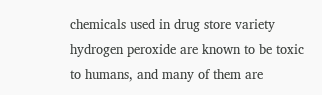chemicals used in drug store variety hydrogen peroxide are known to be toxic to humans, and many of them are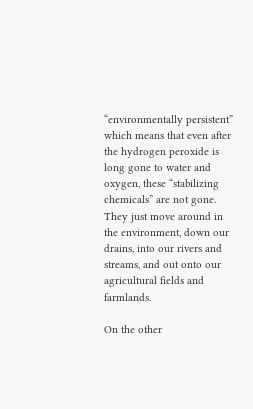“environmentally persistent” which means that even after the hydrogen peroxide is long gone to water and oxygen, these “stabilizing chemicals” are not gone. They just move around in the environment, down our drains, into our rivers and streams, and out onto our agricultural fields and farmlands.

On the other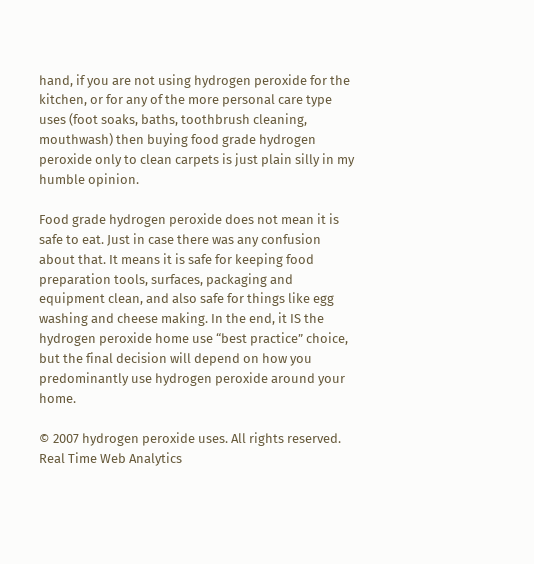hand, if you are not using hydrogen peroxide for the kitchen, or for any of the more personal care type uses (foot soaks, baths, toothbrush cleaning, mouthwash) then buying food grade hydrogen peroxide only to clean carpets is just plain silly in my humble opinion.

Food grade hydrogen peroxide does not mean it is safe to eat. Just in case there was any confusion about that. It means it is safe for keeping food preparation tools, surfaces, packaging and equipment clean, and also safe for things like egg washing and cheese making. In the end, it IS the hydrogen peroxide home use “best practice” choice, but the final decision will depend on how you predominantly use hydrogen peroxide around your home.

© 2007 hydrogen peroxide uses. All rights reserved.
Real Time Web Analytics